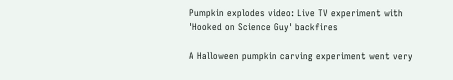Pumpkin explodes video: Live TV experiment with 'Hooked on Science Guy' backfires

A Halloween pumpkin carving experiment went very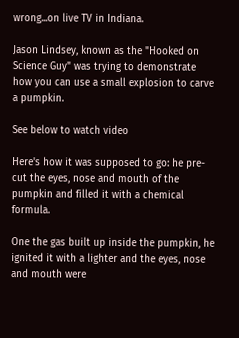wrong...on live TV in Indiana.

Jason Lindsey, known as the "Hooked on Science Guy" was trying to demonstrate how you can use a small explosion to carve a pumpkin.

See below to watch video

Here's how it was supposed to go: he pre-cut the eyes, nose and mouth of the pumpkin and filled it with a chemical formula.

One the gas built up inside the pumpkin, he ignited it with a lighter and the eyes, nose and mouth were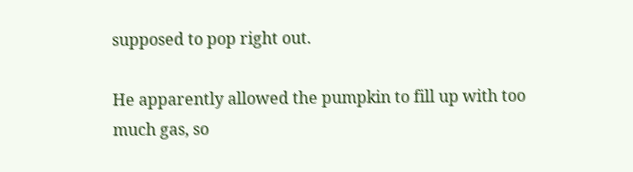supposed to pop right out.

He apparently allowed the pumpkin to fill up with too much gas, so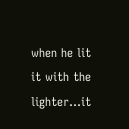when he lit it with the lighter...it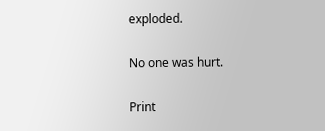exploded.

No one was hurt.

Print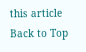this article Back to Top